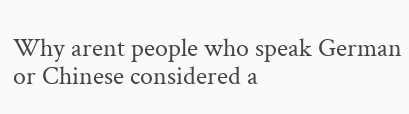Why arent people who speak German or Chinese considered a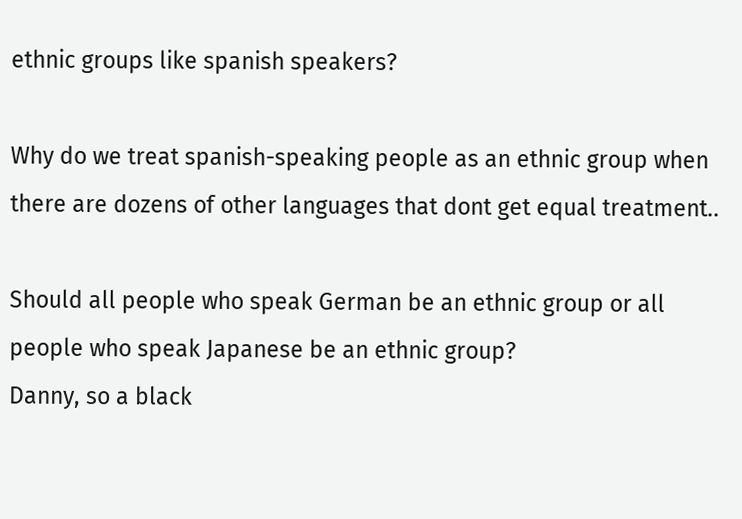ethnic groups like spanish speakers?

Why do we treat spanish-speaking people as an ethnic group when there are dozens of other languages that dont get equal treatment..

Should all people who speak German be an ethnic group or all people who speak Japanese be an ethnic group?
Danny, so a black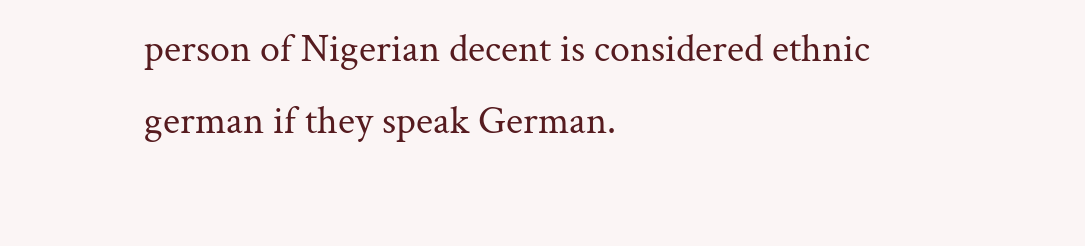person of Nigerian decent is considered ethnic german if they speak German.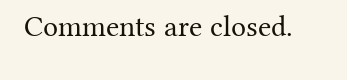Comments are closed.